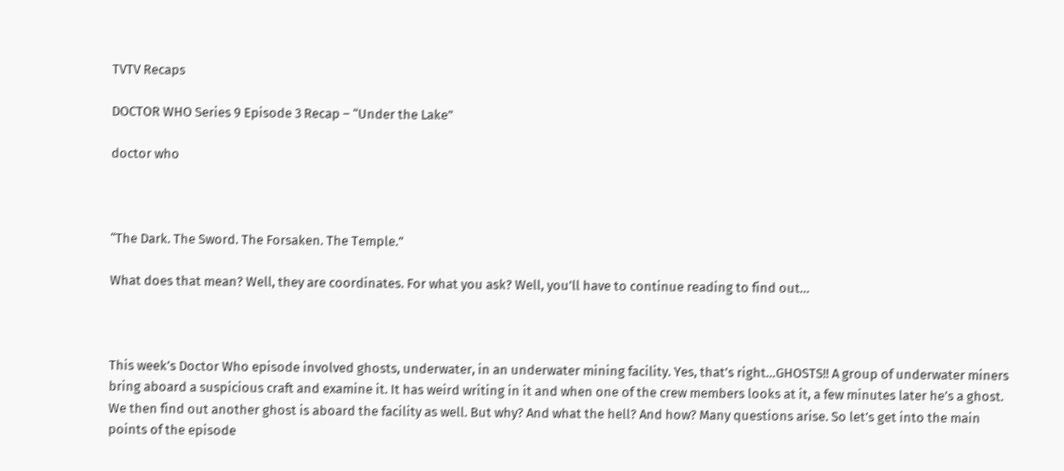TVTV Recaps

DOCTOR WHO Series 9 Episode 3 Recap – “Under the Lake”

doctor who



“The Dark. The Sword. The Forsaken. The Temple.”

What does that mean? Well, they are coordinates. For what you ask? Well, you’ll have to continue reading to find out…



This week’s Doctor Who episode involved ghosts, underwater, in an underwater mining facility. Yes, that’s right…GHOSTS!! A group of underwater miners bring aboard a suspicious craft and examine it. It has weird writing in it and when one of the crew members looks at it, a few minutes later he’s a ghost. We then find out another ghost is aboard the facility as well. But why? And what the hell? And how? Many questions arise. So let’s get into the main points of the episode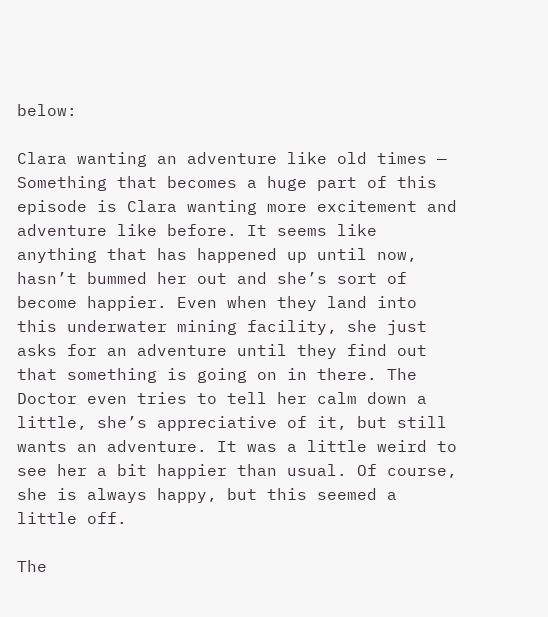below:

Clara wanting an adventure like old times — Something that becomes a huge part of this episode is Clara wanting more excitement and adventure like before. It seems like anything that has happened up until now, hasn’t bummed her out and she’s sort of become happier. Even when they land into this underwater mining facility, she just asks for an adventure until they find out that something is going on in there. The Doctor even tries to tell her calm down a little, she’s appreciative of it, but still wants an adventure. It was a little weird to see her a bit happier than usual. Of course, she is always happy, but this seemed a little off.

The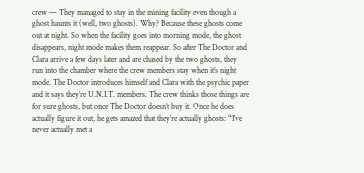crew — They managed to stay in the mining facility even though a ghost haunts it (well, two ghosts). Why? Because these ghosts come out at night. So when the facility goes into morning mode, the ghost disappears, night mode makes them reappear. So after The Doctor and Clara arrive a few days later and are chased by the two ghosts, they run into the chamber where the crew members stay when it’s night mode. The Doctor introduces himself and Clara with the psychic paper and it says they’re U.N.I.T. members. The crew thinks those things are for sure ghosts, but once The Doctor doesn’t buy it. Once he does actually figure it out, he gets amazed that they’re actually ghosts: “I’ve never actually met a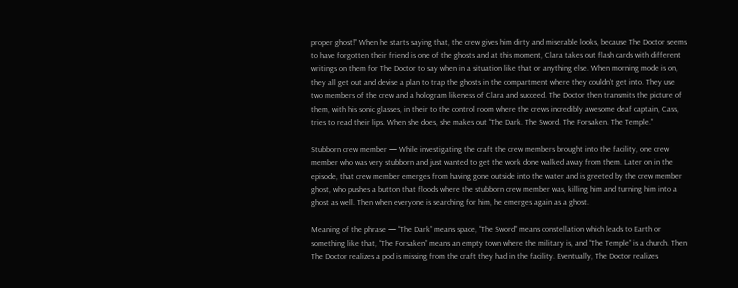proper ghost!” When he starts saying that, the crew gives him dirty and miserable looks, because The Doctor seems to have forgotten their friend is one of the ghosts and at this moment, Clara takes out flash cards with different writings on them for The Doctor to say when in a situation like that or anything else. When morning mode is on, they all get out and devise a plan to trap the ghosts in the compartment where they couldn’t get into. They use two members of the crew and a hologram likeness of Clara and succeed. The Doctor then transmits the picture of them, with his sonic glasses, in their to the control room where the crews incredibly awesome deaf captain, Cass, tries to read their lips. When she does, she makes out “The Dark. The Sword. The Forsaken. The Temple.”

Stubborn crew member — While investigating the craft the crew members brought into the facility, one crew member who was very stubborn and just wanted to get the work done walked away from them. Later on in the episode, that crew member emerges from having gone outside into the water and is greeted by the crew member ghost, who pushes a button that floods where the stubborn crew member was, killing him and turning him into a ghost as well. Then when everyone is searching for him, he emerges again as a ghost.

Meaning of the phrase — “The Dark” means space, “The Sword” means constellation which leads to Earth or something like that, “The Forsaken” means an empty town where the military is, and “The Temple” is a church. Then The Doctor realizes a pod is missing from the craft they had in the facility. Eventually, The Doctor realizes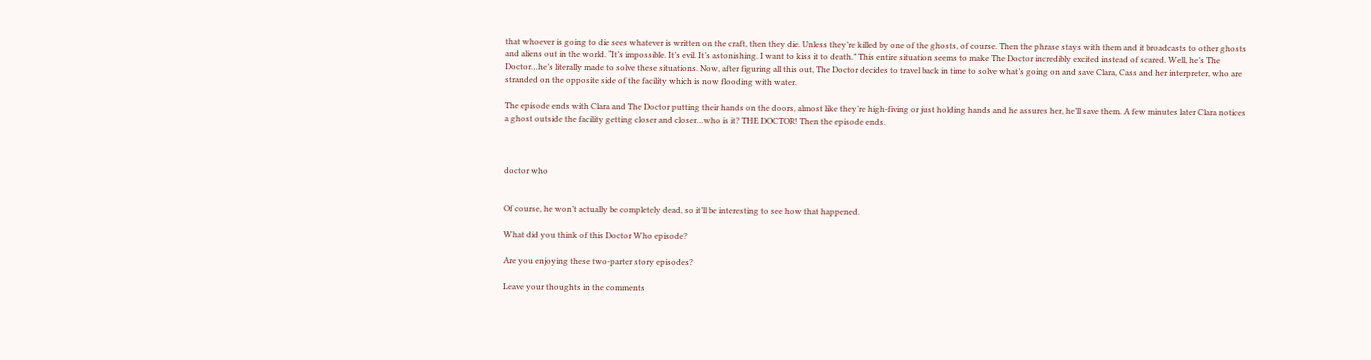that whoever is going to die sees whatever is written on the craft, then they die. Unless they’re killed by one of the ghosts, of course. Then the phrase stays with them and it broadcasts to other ghosts and aliens out in the world. “It’s impossible. It’s evil. It’s astonishing. I want to kiss it to death.” This entire situation seems to make The Doctor incredibly excited instead of scared. Well, he’s The Doctor…he’s literally made to solve these situations. Now, after figuring all this out, The Doctor decides to travel back in time to solve what’s going on and save Clara, Cass and her interpreter, who are stranded on the opposite side of the facility which is now flooding with water.

The episode ends with Clara and The Doctor putting their hands on the doors, almost like they’re high-fiving or just holding hands and he assures her, he’ll save them. A few minutes later Clara notices a ghost outside the facility getting closer and closer…who is it? THE DOCTOR! Then the episode ends.



doctor who


Of course, he won’t actually be completely dead, so it’ll be interesting to see how that happened.

What did you think of this Doctor Who episode?

Are you enjoying these two-parter story episodes?

Leave your thoughts in the comments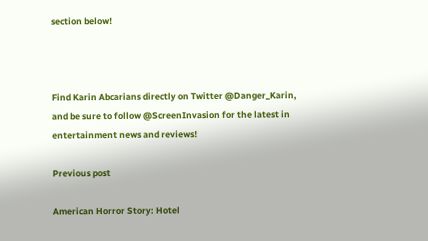section below!



Find Karin Abcarians directly on Twitter @Danger_Karin, and be sure to follow @ScreenInvasion for the latest in entertainment news and reviews!

Previous post

American Horror Story: Hotel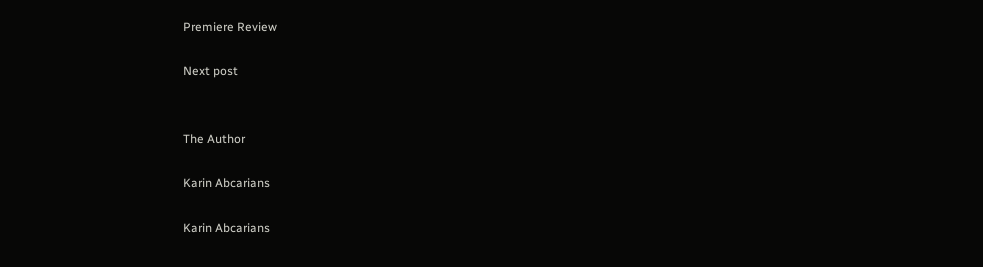Premiere Review

Next post


The Author

Karin Abcarians

Karin Abcarians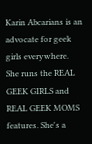Karin Abcarians is an advocate for geek girls everywhere. She runs the REAL GEEK GIRLS and REAL GEEK MOMS features. She's a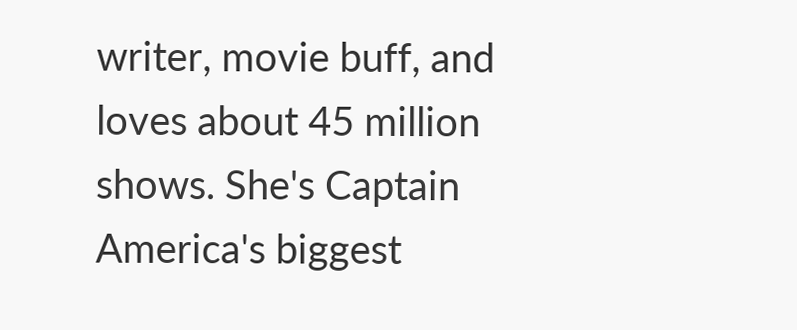writer, movie buff, and loves about 45 million shows. She's Captain America's biggest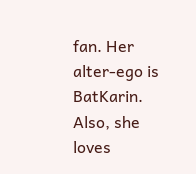fan. Her alter-ego is BatKarin. Also, she loves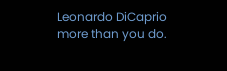Leonardo DiCaprio more than you do.